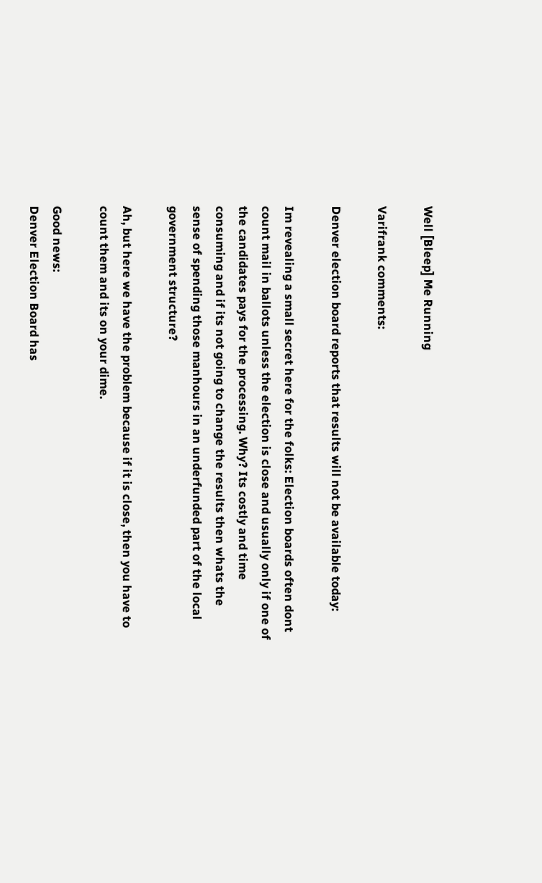Well [Bleep] Me Running

Varifrank comments:

Denver election board reports that results will not be available today:

Im revealing a small secret here for the folks: Election boards often dont count mail in ballots unless the election is close and usually only if one of the candidates pays for the processing. Why? Its costly and time consuming and if its not going to change the results then whats the sense of spending those manhours in an underfunded part of the local government structure?

Ah, but here we have the problem because if it is close, then you have to count them and its on your dime.

Good news:
Denver Election Board has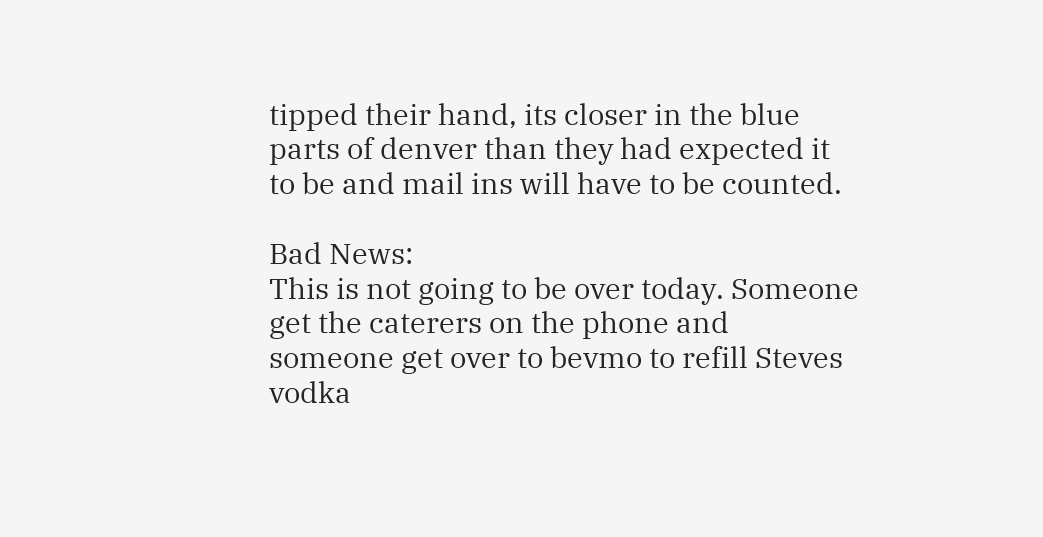tipped their hand, its closer in the blue parts of denver than they had expected it to be and mail ins will have to be counted.

Bad News:
This is not going to be over today. Someone get the caterers on the phone and someone get over to bevmo to refill Steves vodka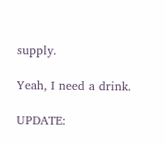supply.

Yeah, I need a drink.

UPDATE: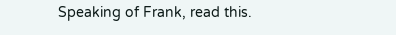Speaking of Frank, read this.